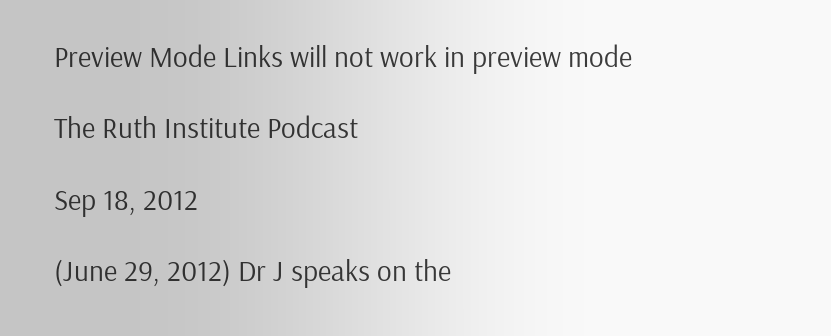Preview Mode Links will not work in preview mode

The Ruth Institute Podcast

Sep 18, 2012

(June 29, 2012) Dr J speaks on the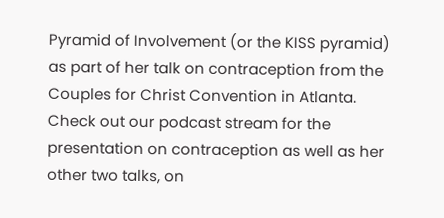Pyramid of Involvement (or the KISS pyramid) as part of her talk on contraception from the Couples for Christ Convention in Atlanta. Check out our podcast stream for the presentation on contraception as well as her other two talks, on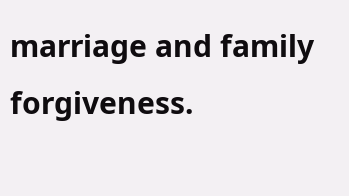marriage and family forgiveness.